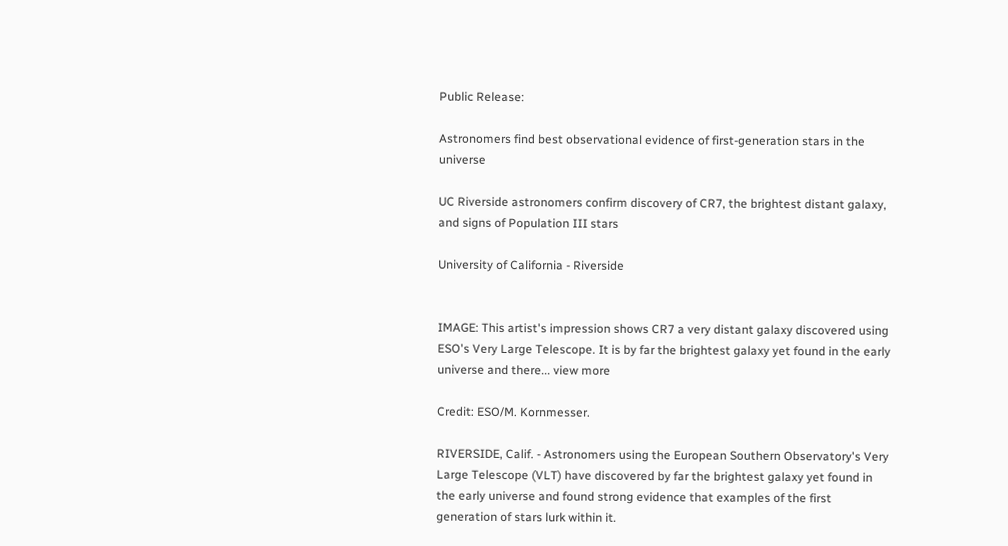Public Release:

Astronomers find best observational evidence of first-generation stars in the universe

UC Riverside astronomers confirm discovery of CR7, the brightest distant galaxy, and signs of Population III stars

University of California - Riverside


IMAGE: This artist's impression shows CR7 a very distant galaxy discovered using ESO's Very Large Telescope. It is by far the brightest galaxy yet found in the early universe and there... view more

Credit: ESO/M. Kornmesser.

RIVERSIDE, Calif. - Astronomers using the European Southern Observatory's Very Large Telescope (VLT) have discovered by far the brightest galaxy yet found in the early universe and found strong evidence that examples of the first generation of stars lurk within it.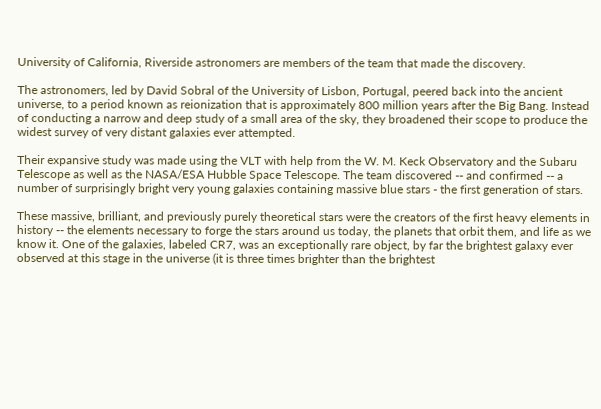University of California, Riverside astronomers are members of the team that made the discovery.

The astronomers, led by David Sobral of the University of Lisbon, Portugal, peered back into the ancient universe, to a period known as reionization that is approximately 800 million years after the Big Bang. Instead of conducting a narrow and deep study of a small area of the sky, they broadened their scope to produce the widest survey of very distant galaxies ever attempted.

Their expansive study was made using the VLT with help from the W. M. Keck Observatory and the Subaru Telescope as well as the NASA/ESA Hubble Space Telescope. The team discovered -- and confirmed -- a number of surprisingly bright very young galaxies containing massive blue stars - the first generation of stars.

These massive, brilliant, and previously purely theoretical stars were the creators of the first heavy elements in history -- the elements necessary to forge the stars around us today, the planets that orbit them, and life as we know it. One of the galaxies, labeled CR7, was an exceptionally rare object, by far the brightest galaxy ever observed at this stage in the universe (it is three times brighter than the brightest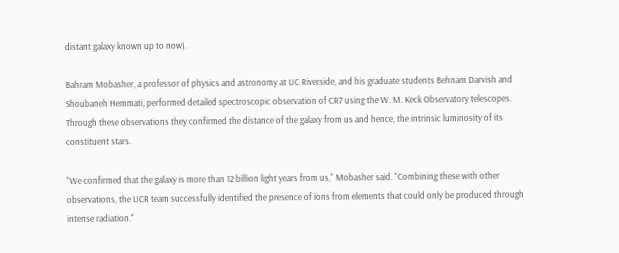distant galaxy known up to now).

Bahram Mobasher, a professor of physics and astronomy at UC Riverside, and his graduate students Behnam Darvish and Shoubaneh Hemmati, performed detailed spectroscopic observation of CR7 using the W. M. Keck Observatory telescopes. Through these observations they confirmed the distance of the galaxy from us and hence, the intrinsic luminosity of its constituent stars.

"We confirmed that the galaxy is more than 12 billion light years from us," Mobasher said. "Combining these with other observations, the UCR team successfully identified the presence of ions from elements that could only be produced through intense radiation."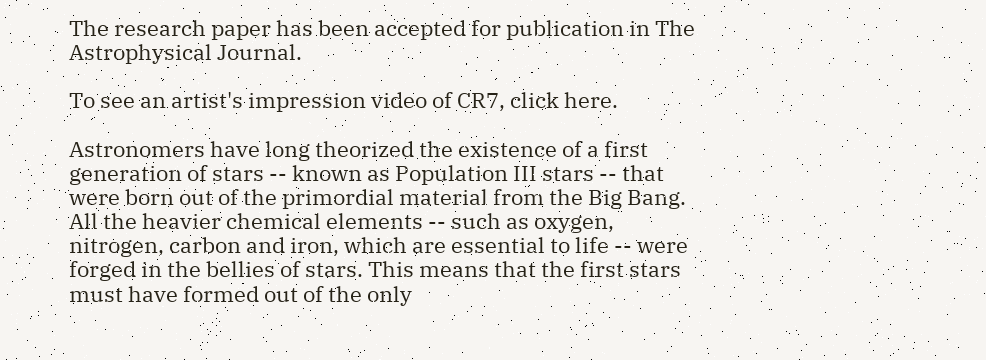The research paper has been accepted for publication in The Astrophysical Journal.

To see an artist's impression video of CR7, click here.

Astronomers have long theorized the existence of a first generation of stars -- known as Population III stars -- that were born out of the primordial material from the Big Bang. All the heavier chemical elements -- such as oxygen, nitrogen, carbon and iron, which are essential to life -- were forged in the bellies of stars. This means that the first stars must have formed out of the only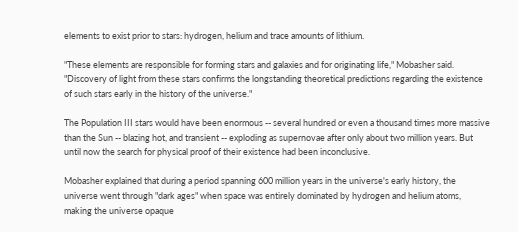elements to exist prior to stars: hydrogen, helium and trace amounts of lithium.

"These elements are responsible for forming stars and galaxies and for originating life," Mobasher said. "Discovery of light from these stars confirms the longstanding theoretical predictions regarding the existence of such stars early in the history of the universe."

The Population III stars would have been enormous -- several hundred or even a thousand times more massive than the Sun -- blazing hot, and transient -- exploding as supernovae after only about two million years. But until now the search for physical proof of their existence had been inconclusive.

Mobasher explained that during a period spanning 600 million years in the universe's early history, the universe went through "dark ages" when space was entirely dominated by hydrogen and helium atoms, making the universe opaque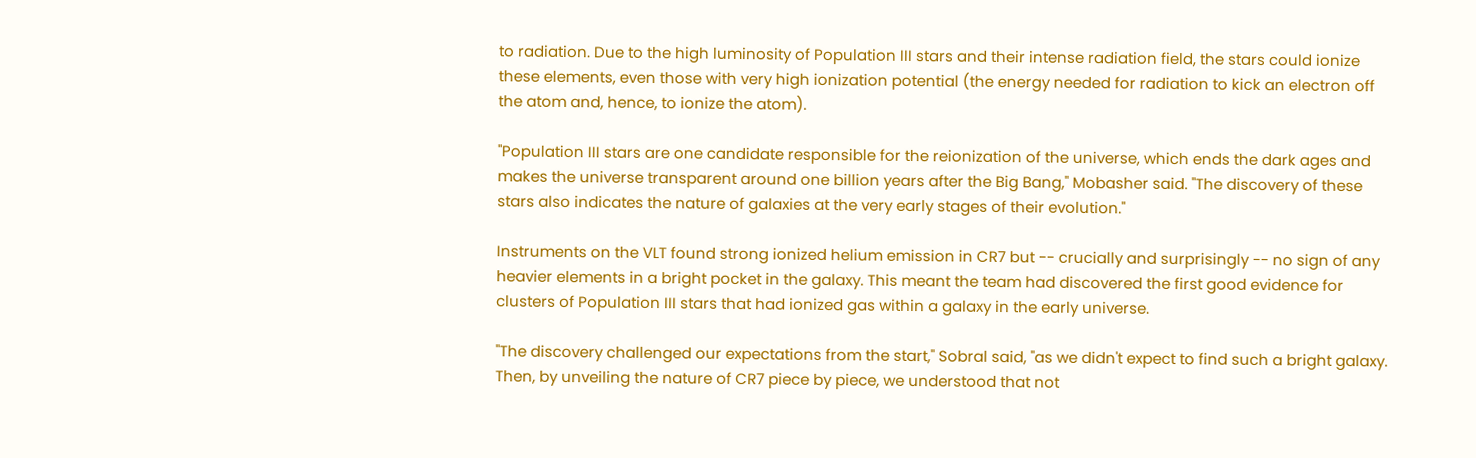to radiation. Due to the high luminosity of Population III stars and their intense radiation field, the stars could ionize these elements, even those with very high ionization potential (the energy needed for radiation to kick an electron off the atom and, hence, to ionize the atom).

"Population III stars are one candidate responsible for the reionization of the universe, which ends the dark ages and makes the universe transparent around one billion years after the Big Bang," Mobasher said. "The discovery of these stars also indicates the nature of galaxies at the very early stages of their evolution."

Instruments on the VLT found strong ionized helium emission in CR7 but -- crucially and surprisingly -- no sign of any heavier elements in a bright pocket in the galaxy. This meant the team had discovered the first good evidence for clusters of Population III stars that had ionized gas within a galaxy in the early universe.

"The discovery challenged our expectations from the start," Sobral said, "as we didn't expect to find such a bright galaxy. Then, by unveiling the nature of CR7 piece by piece, we understood that not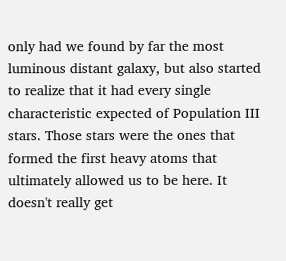only had we found by far the most luminous distant galaxy, but also started to realize that it had every single characteristic expected of Population III stars. Those stars were the ones that formed the first heavy atoms that ultimately allowed us to be here. It doesn't really get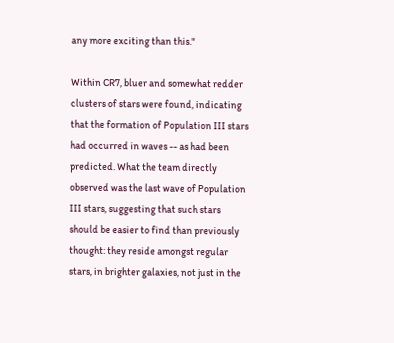any more exciting than this."

Within CR7, bluer and somewhat redder clusters of stars were found, indicating that the formation of Population III stars had occurred in waves -- as had been predicted. What the team directly observed was the last wave of Population III stars, suggesting that such stars should be easier to find than previously thought: they reside amongst regular stars, in brighter galaxies, not just in the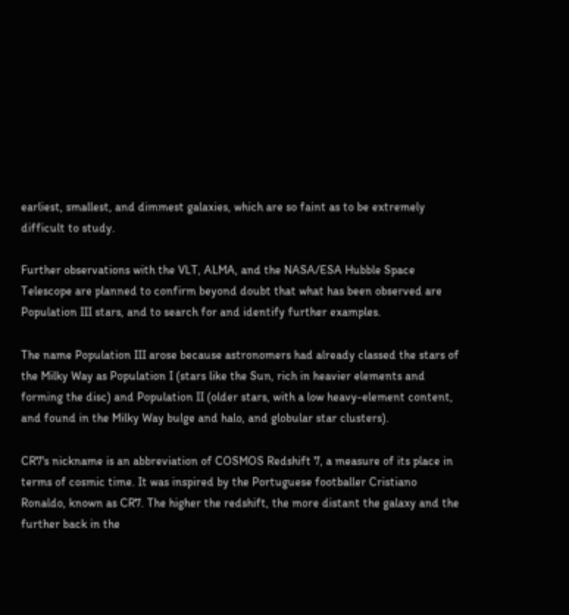earliest, smallest, and dimmest galaxies, which are so faint as to be extremely difficult to study.

Further observations with the VLT, ALMA, and the NASA/ESA Hubble Space Telescope are planned to confirm beyond doubt that what has been observed are Population III stars, and to search for and identify further examples.

The name Population III arose because astronomers had already classed the stars of the Milky Way as Population I (stars like the Sun, rich in heavier elements and forming the disc) and Population II (older stars, with a low heavy-element content, and found in the Milky Way bulge and halo, and globular star clusters).

CR7's nickname is an abbreviation of COSMOS Redshift 7, a measure of its place in terms of cosmic time. It was inspired by the Portuguese footballer Cristiano Ronaldo, known as CR7. The higher the redshift, the more distant the galaxy and the further back in the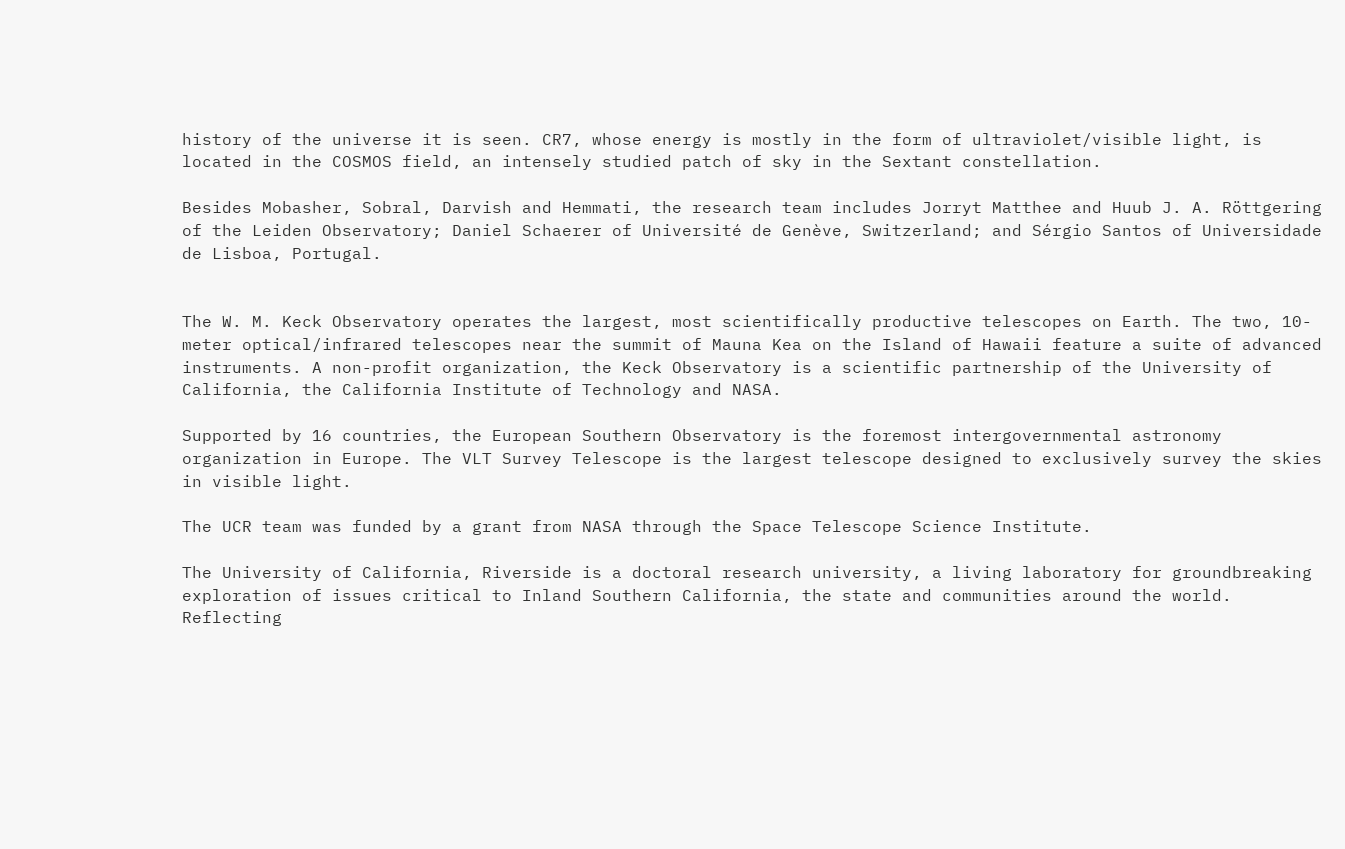history of the universe it is seen. CR7, whose energy is mostly in the form of ultraviolet/visible light, is located in the COSMOS field, an intensely studied patch of sky in the Sextant constellation.

Besides Mobasher, Sobral, Darvish and Hemmati, the research team includes Jorryt Matthee and Huub J. A. Röttgering of the Leiden Observatory; Daniel Schaerer of Université de Genève, Switzerland; and Sérgio Santos of Universidade de Lisboa, Portugal.


The W. M. Keck Observatory operates the largest, most scientifically productive telescopes on Earth. The two, 10-meter optical/infrared telescopes near the summit of Mauna Kea on the Island of Hawaii feature a suite of advanced instruments. A non-profit organization, the Keck Observatory is a scientific partnership of the University of California, the California Institute of Technology and NASA.

Supported by 16 countries, the European Southern Observatory is the foremost intergovernmental astronomy organization in Europe. The VLT Survey Telescope is the largest telescope designed to exclusively survey the skies in visible light.

The UCR team was funded by a grant from NASA through the Space Telescope Science Institute.

The University of California, Riverside is a doctoral research university, a living laboratory for groundbreaking exploration of issues critical to Inland Southern California, the state and communities around the world. Reflecting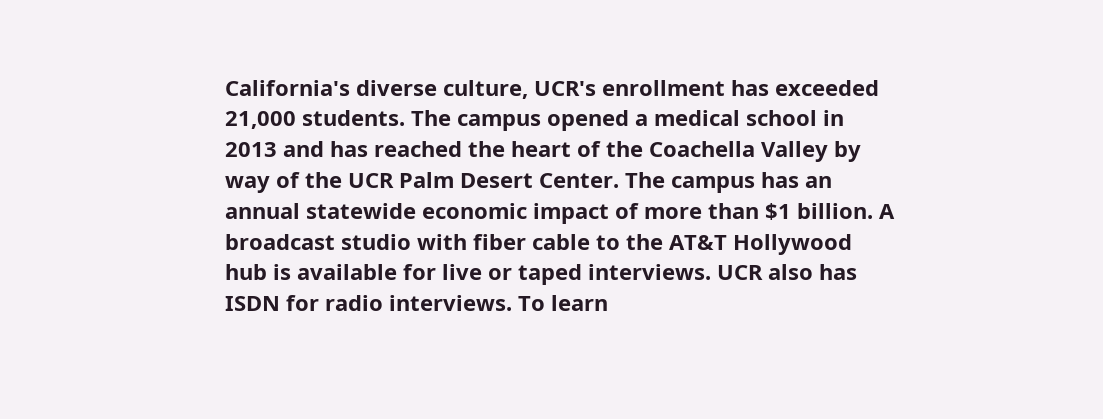California's diverse culture, UCR's enrollment has exceeded 21,000 students. The campus opened a medical school in 2013 and has reached the heart of the Coachella Valley by way of the UCR Palm Desert Center. The campus has an annual statewide economic impact of more than $1 billion. A broadcast studio with fiber cable to the AT&T Hollywood hub is available for live or taped interviews. UCR also has ISDN for radio interviews. To learn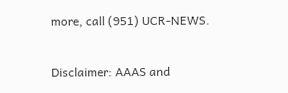more, call (951) UCR-NEWS.

Disclaimer: AAAS and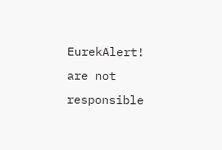EurekAlert! are not responsible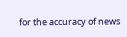for the accuracy of news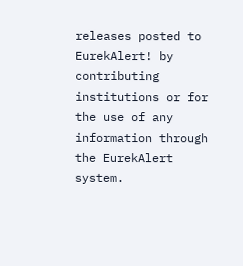releases posted to EurekAlert! by contributing institutions or for the use of any information through the EurekAlert system.